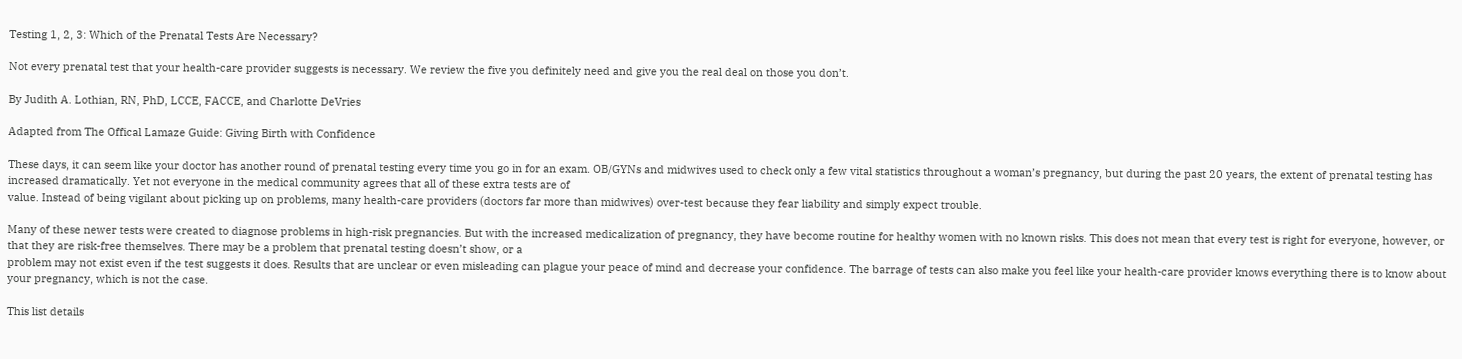Testing 1, 2, 3: Which of the Prenatal Tests Are Necessary?

Not every prenatal test that your health-care provider suggests is necessary. We review the five you definitely need and give you the real deal on those you don’t.

By Judith A. Lothian, RN, PhD, LCCE, FACCE, and Charlotte DeVries

Adapted from The Offical Lamaze Guide: Giving Birth with Confidence

These days, it can seem like your doctor has another round of prenatal testing every time you go in for an exam. OB/GYNs and midwives used to check only a few vital statistics throughout a woman’s pregnancy, but during the past 20 years, the extent of prenatal testing has increased dramatically. Yet not everyone in the medical community agrees that all of these extra tests are of
value. Instead of being vigilant about picking up on problems, many health-care providers (doctors far more than midwives) over-test because they fear liability and simply expect trouble.

Many of these newer tests were created to diagnose problems in high-risk pregnancies. But with the increased medicalization of pregnancy, they have become routine for healthy women with no known risks. This does not mean that every test is right for everyone, however, or that they are risk-free themselves. There may be a problem that prenatal testing doesn’t show, or a
problem may not exist even if the test suggests it does. Results that are unclear or even misleading can plague your peace of mind and decrease your confidence. The barrage of tests can also make you feel like your health-care provider knows everything there is to know about your pregnancy, which is not the case.

This list details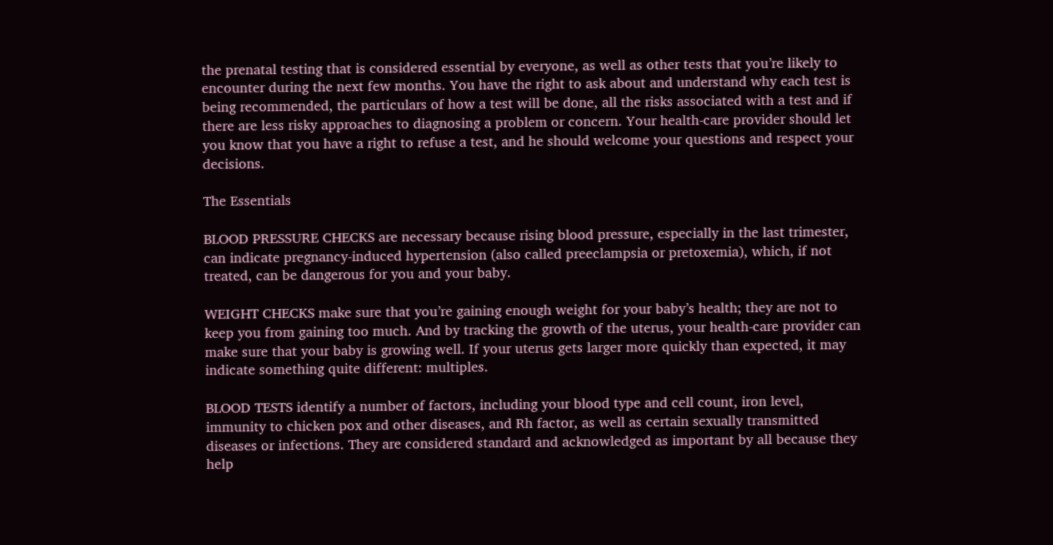the prenatal testing that is considered essential by everyone, as well as other tests that you’re likely to encounter during the next few months. You have the right to ask about and understand why each test is being recommended, the particulars of how a test will be done, all the risks associated with a test and if there are less risky approaches to diagnosing a problem or concern. Your health-care provider should let you know that you have a right to refuse a test, and he should welcome your questions and respect your decisions.

The Essentials

BLOOD PRESSURE CHECKS are necessary because rising blood pressure, especially in the last trimester, can indicate pregnancy-induced hypertension (also called preeclampsia or pretoxemia), which, if not treated, can be dangerous for you and your baby.

WEIGHT CHECKS make sure that you’re gaining enough weight for your baby’s health; they are not to keep you from gaining too much. And by tracking the growth of the uterus, your health-care provider can make sure that your baby is growing well. If your uterus gets larger more quickly than expected, it may indicate something quite different: multiples.

BLOOD TESTS identify a number of factors, including your blood type and cell count, iron level, immunity to chicken pox and other diseases, and Rh factor, as well as certain sexually transmitted diseases or infections. They are considered standard and acknowledged as important by all because they help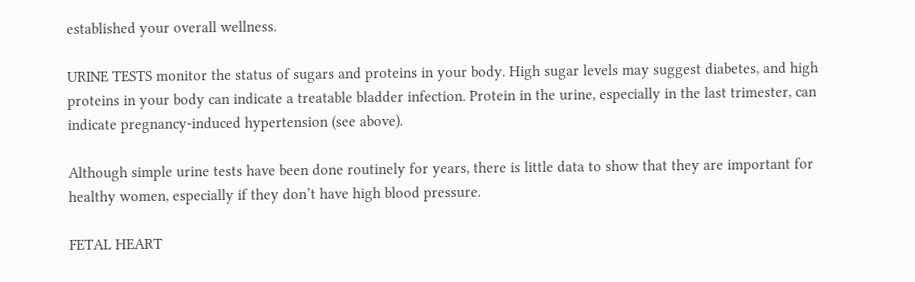established your overall wellness.

URINE TESTS monitor the status of sugars and proteins in your body. High sugar levels may suggest diabetes, and high proteins in your body can indicate a treatable bladder infection. Protein in the urine, especially in the last trimester, can indicate pregnancy-induced hypertension (see above).

Although simple urine tests have been done routinely for years, there is little data to show that they are important for healthy women, especially if they don’t have high blood pressure.

FETAL HEART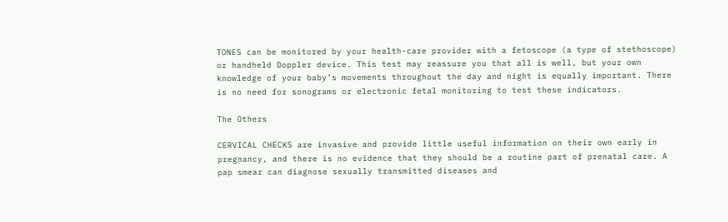TONES can be monitored by your health-care provider with a fetoscope (a type of stethoscope) or handheld Doppler device. This test may reassure you that all is well, but your own knowledge of your baby’s movements throughout the day and night is equally important. There is no need for sonograms or electronic fetal monitoring to test these indicators.

The Others

CERVICAL CHECKS are invasive and provide little useful information on their own early in pregnancy, and there is no evidence that they should be a routine part of prenatal care. A pap smear can diagnose sexually transmitted diseases and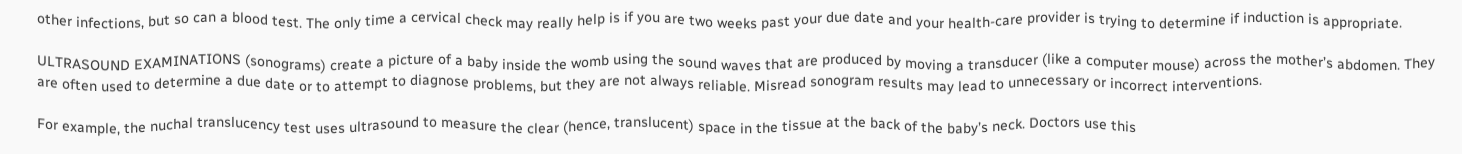other infections, but so can a blood test. The only time a cervical check may really help is if you are two weeks past your due date and your health-care provider is trying to determine if induction is appropriate.

ULTRASOUND EXAMINATIONS (sonograms) create a picture of a baby inside the womb using the sound waves that are produced by moving a transducer (like a computer mouse) across the mother’s abdomen. They are often used to determine a due date or to attempt to diagnose problems, but they are not always reliable. Misread sonogram results may lead to unnecessary or incorrect interventions.

For example, the nuchal translucency test uses ultrasound to measure the clear (hence, translucent) space in the tissue at the back of the baby’s neck. Doctors use this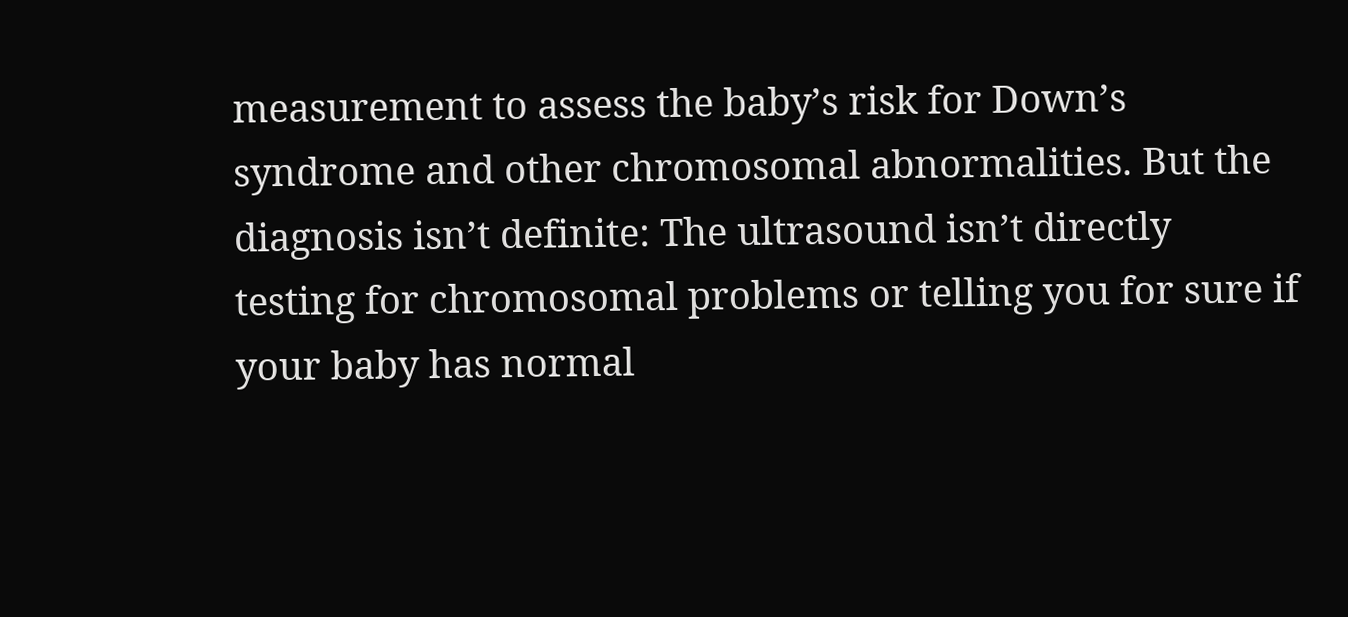measurement to assess the baby’s risk for Down’s syndrome and other chromosomal abnormalities. But the diagnosis isn’t definite: The ultrasound isn’t directly testing for chromosomal problems or telling you for sure if your baby has normal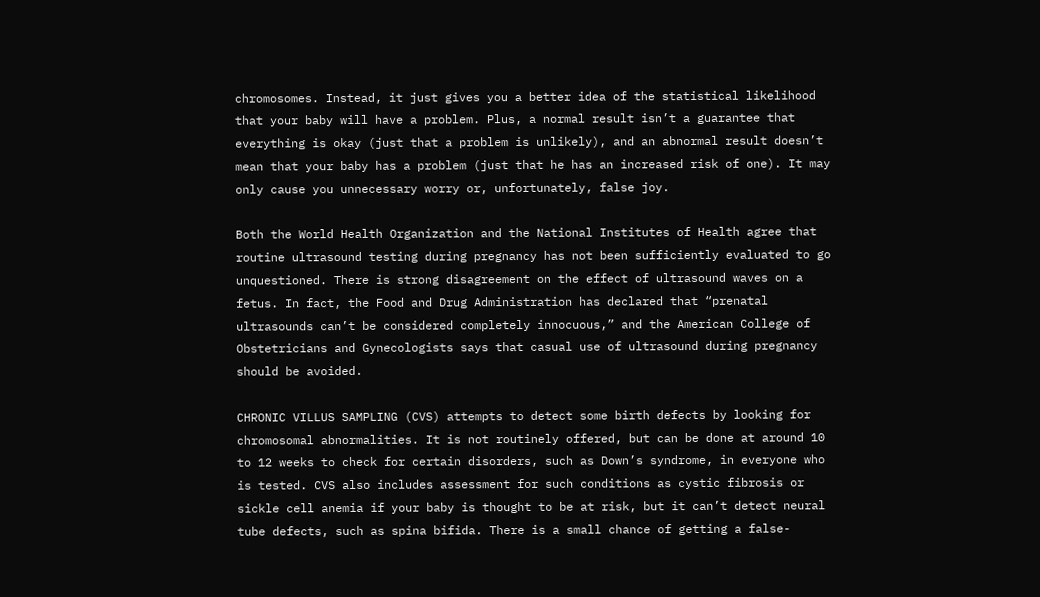chromosomes. Instead, it just gives you a better idea of the statistical likelihood that your baby will have a problem. Plus, a normal result isn’t a guarantee that everything is okay (just that a problem is unlikely), and an abnormal result doesn’t mean that your baby has a problem (just that he has an increased risk of one). It may only cause you unnecessary worry or, unfortunately, false joy.

Both the World Health Organization and the National Institutes of Health agree that routine ultrasound testing during pregnancy has not been sufficiently evaluated to go unquestioned. There is strong disagreement on the effect of ultrasound waves on a fetus. In fact, the Food and Drug Administration has declared that “prenatal ultrasounds can’t be considered completely innocuous,” and the American College of Obstetricians and Gynecologists says that casual use of ultrasound during pregnancy should be avoided.

CHRONIC VILLUS SAMPLING (CVS) attempts to detect some birth defects by looking for chromosomal abnormalities. It is not routinely offered, but can be done at around 10 to 12 weeks to check for certain disorders, such as Down’s syndrome, in everyone who is tested. CVS also includes assessment for such conditions as cystic fibrosis or sickle cell anemia if your baby is thought to be at risk, but it can’t detect neural tube defects, such as spina bifida. There is a small chance of getting a false-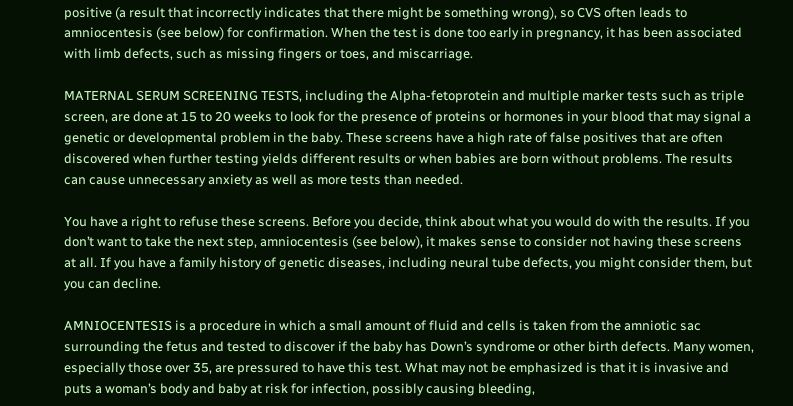positive (a result that incorrectly indicates that there might be something wrong), so CVS often leads to amniocentesis (see below) for confirmation. When the test is done too early in pregnancy, it has been associated with limb defects, such as missing fingers or toes, and miscarriage.

MATERNAL SERUM SCREENING TESTS, including the Alpha-fetoprotein and multiple marker tests such as triple screen, are done at 15 to 20 weeks to look for the presence of proteins or hormones in your blood that may signal a genetic or developmental problem in the baby. These screens have a high rate of false positives that are often discovered when further testing yields different results or when babies are born without problems. The results can cause unnecessary anxiety as well as more tests than needed.

You have a right to refuse these screens. Before you decide, think about what you would do with the results. If you don’t want to take the next step, amniocentesis (see below), it makes sense to consider not having these screens at all. If you have a family history of genetic diseases, including neural tube defects, you might consider them, but you can decline.

AMNIOCENTESIS is a procedure in which a small amount of fluid and cells is taken from the amniotic sac surrounding the fetus and tested to discover if the baby has Down’s syndrome or other birth defects. Many women, especially those over 35, are pressured to have this test. What may not be emphasized is that it is invasive and puts a woman’s body and baby at risk for infection, possibly causing bleeding,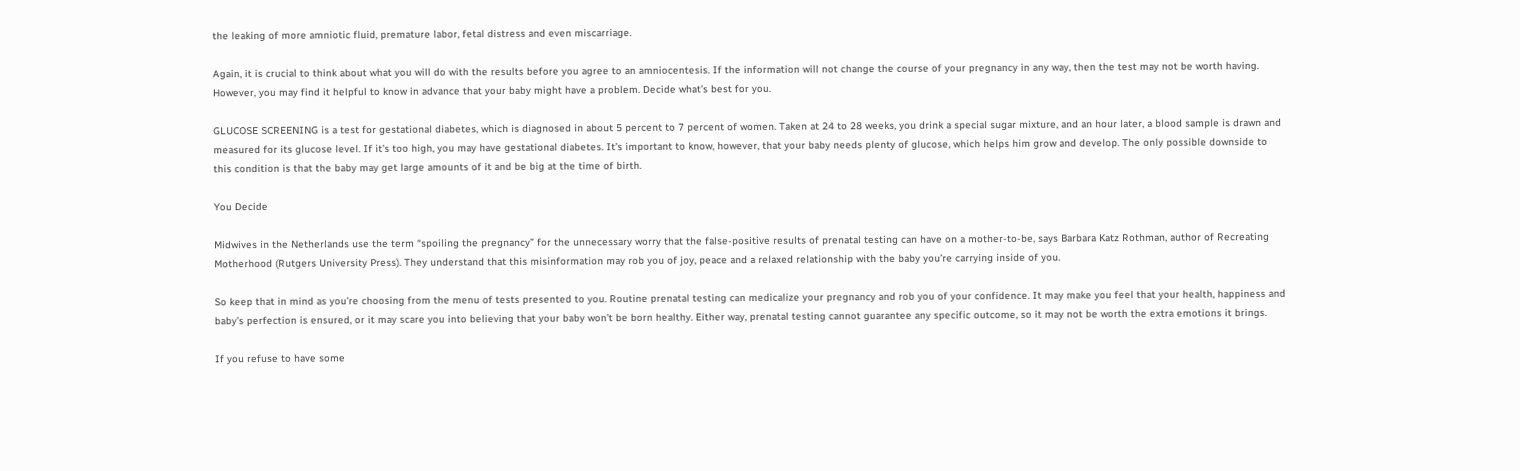the leaking of more amniotic fluid, premature labor, fetal distress and even miscarriage.

Again, it is crucial to think about what you will do with the results before you agree to an amniocentesis. If the information will not change the course of your pregnancy in any way, then the test may not be worth having. However, you may find it helpful to know in advance that your baby might have a problem. Decide what’s best for you.

GLUCOSE SCREENING is a test for gestational diabetes, which is diagnosed in about 5 percent to 7 percent of women. Taken at 24 to 28 weeks, you drink a special sugar mixture, and an hour later, a blood sample is drawn and measured for its glucose level. If it’s too high, you may have gestational diabetes. It’s important to know, however, that your baby needs plenty of glucose, which helps him grow and develop. The only possible downside to this condition is that the baby may get large amounts of it and be big at the time of birth.

You Decide

Midwives in the Netherlands use the term “spoiling the pregnancy” for the unnecessary worry that the false-positive results of prenatal testing can have on a mother-to-be, says Barbara Katz Rothman, author of Recreating Motherhood (Rutgers University Press). They understand that this misinformation may rob you of joy, peace and a relaxed relationship with the baby you’re carrying inside of you.

So keep that in mind as you’re choosing from the menu of tests presented to you. Routine prenatal testing can medicalize your pregnancy and rob you of your confidence. It may make you feel that your health, happiness and baby’s perfection is ensured, or it may scare you into believing that your baby won’t be born healthy. Either way, prenatal testing cannot guarantee any specific outcome, so it may not be worth the extra emotions it brings.

If you refuse to have some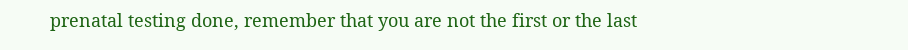prenatal testing done, remember that you are not the first or the last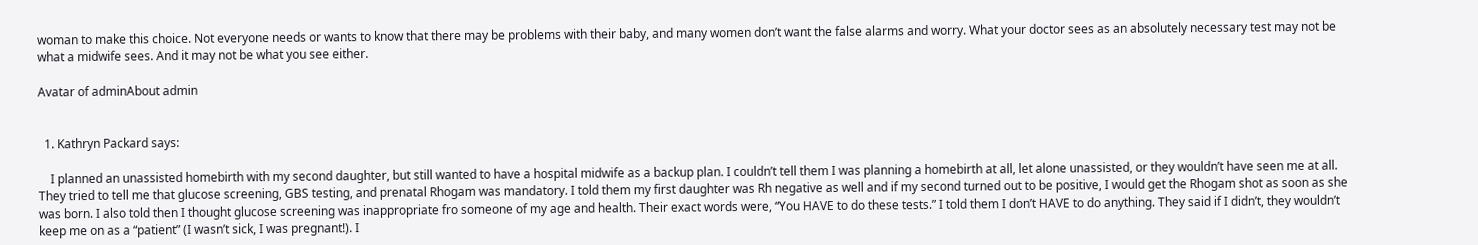woman to make this choice. Not everyone needs or wants to know that there may be problems with their baby, and many women don’t want the false alarms and worry. What your doctor sees as an absolutely necessary test may not be what a midwife sees. And it may not be what you see either.

Avatar of adminAbout admin


  1. Kathryn Packard says:

    I planned an unassisted homebirth with my second daughter, but still wanted to have a hospital midwife as a backup plan. I couldn’t tell them I was planning a homebirth at all, let alone unassisted, or they wouldn’t have seen me at all. They tried to tell me that glucose screening, GBS testing, and prenatal Rhogam was mandatory. I told them my first daughter was Rh negative as well and if my second turned out to be positive, I would get the Rhogam shot as soon as she was born. I also told then I thought glucose screening was inappropriate fro someone of my age and health. Their exact words were, “You HAVE to do these tests.” I told them I don’t HAVE to do anything. They said if I didn’t, they wouldn’t keep me on as a “patient” (I wasn’t sick, I was pregnant!). I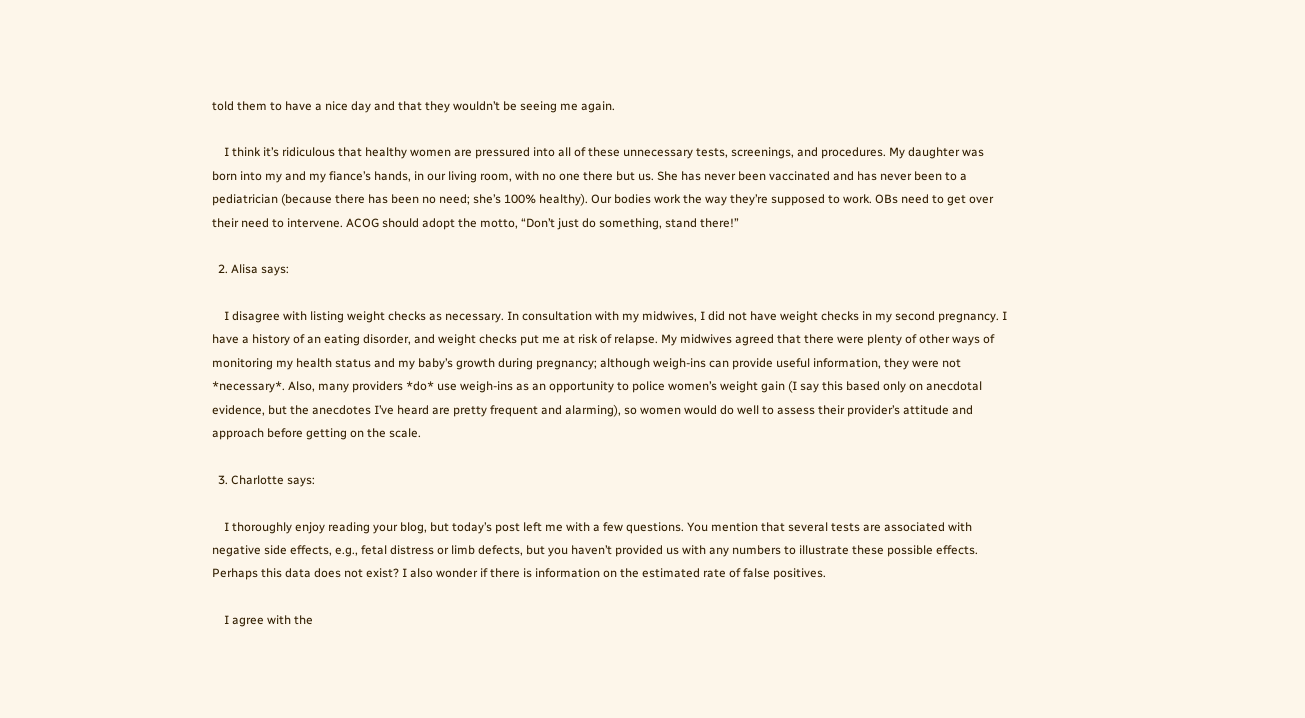told them to have a nice day and that they wouldn’t be seeing me again.

    I think it’s ridiculous that healthy women are pressured into all of these unnecessary tests, screenings, and procedures. My daughter was born into my and my fiance’s hands, in our living room, with no one there but us. She has never been vaccinated and has never been to a pediatrician (because there has been no need; she’s 100% healthy). Our bodies work the way they’re supposed to work. OBs need to get over their need to intervene. ACOG should adopt the motto, “Don’t just do something, stand there!”

  2. Alisa says:

    I disagree with listing weight checks as necessary. In consultation with my midwives, I did not have weight checks in my second pregnancy. I have a history of an eating disorder, and weight checks put me at risk of relapse. My midwives agreed that there were plenty of other ways of monitoring my health status and my baby’s growth during pregnancy; although weigh-ins can provide useful information, they were not *necessary*. Also, many providers *do* use weigh-ins as an opportunity to police women’s weight gain (I say this based only on anecdotal evidence, but the anecdotes I’ve heard are pretty frequent and alarming), so women would do well to assess their provider’s attitude and approach before getting on the scale.

  3. Charlotte says:

    I thoroughly enjoy reading your blog, but today’s post left me with a few questions. You mention that several tests are associated with negative side effects, e.g., fetal distress or limb defects, but you haven’t provided us with any numbers to illustrate these possible effects. Perhaps this data does not exist? I also wonder if there is information on the estimated rate of false positives.

    I agree with the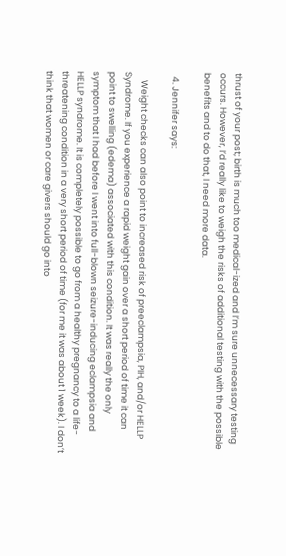thrust of your post; birth is much too medical-ized and I’m sure unnecessary testing occurs. However, I’d really like to weigh the risks of additional testing with the possible benefits and to do that, I need more data.

  4. Jennifer says:

    Weight checks can also point to increased risk of preeclampsia, PIH, and/or HELLP Syndrome. If you experience a rapid weight gain over a short period of time it can point to swelling (edema) associated with this condition. It was really the only symptom that I had before I went into full-blown seizure-inducing eclampsia and HELLP syndrome. It is completely possible to go from a healthy pregnancy to a life-threatening condition in a very short period of time (for me it was about 1 week). I don’t think that women or care givers should go into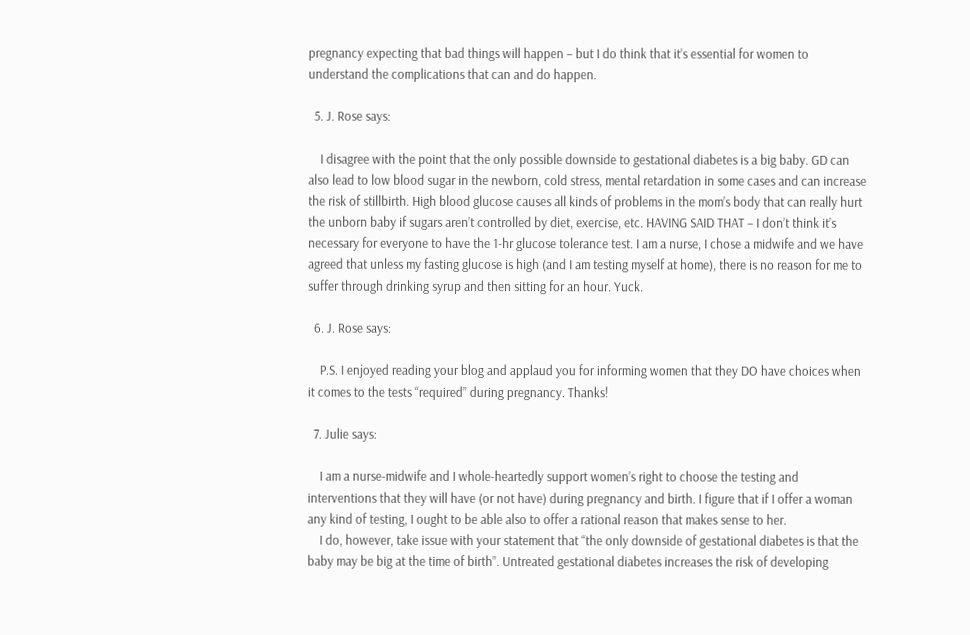pregnancy expecting that bad things will happen – but I do think that it’s essential for women to understand the complications that can and do happen.

  5. J. Rose says:

    I disagree with the point that the only possible downside to gestational diabetes is a big baby. GD can also lead to low blood sugar in the newborn, cold stress, mental retardation in some cases and can increase the risk of stillbirth. High blood glucose causes all kinds of problems in the mom’s body that can really hurt the unborn baby if sugars aren’t controlled by diet, exercise, etc. HAVING SAID THAT – I don’t think it’s necessary for everyone to have the 1-hr glucose tolerance test. I am a nurse, I chose a midwife and we have agreed that unless my fasting glucose is high (and I am testing myself at home), there is no reason for me to suffer through drinking syrup and then sitting for an hour. Yuck.

  6. J. Rose says:

    P.S. I enjoyed reading your blog and applaud you for informing women that they DO have choices when it comes to the tests “required” during pregnancy. Thanks!

  7. Julie says:

    I am a nurse-midwife and I whole-heartedly support women’s right to choose the testing and interventions that they will have (or not have) during pregnancy and birth. I figure that if I offer a woman any kind of testing, I ought to be able also to offer a rational reason that makes sense to her.
    I do, however, take issue with your statement that “the only downside of gestational diabetes is that the baby may be big at the time of birth”. Untreated gestational diabetes increases the risk of developing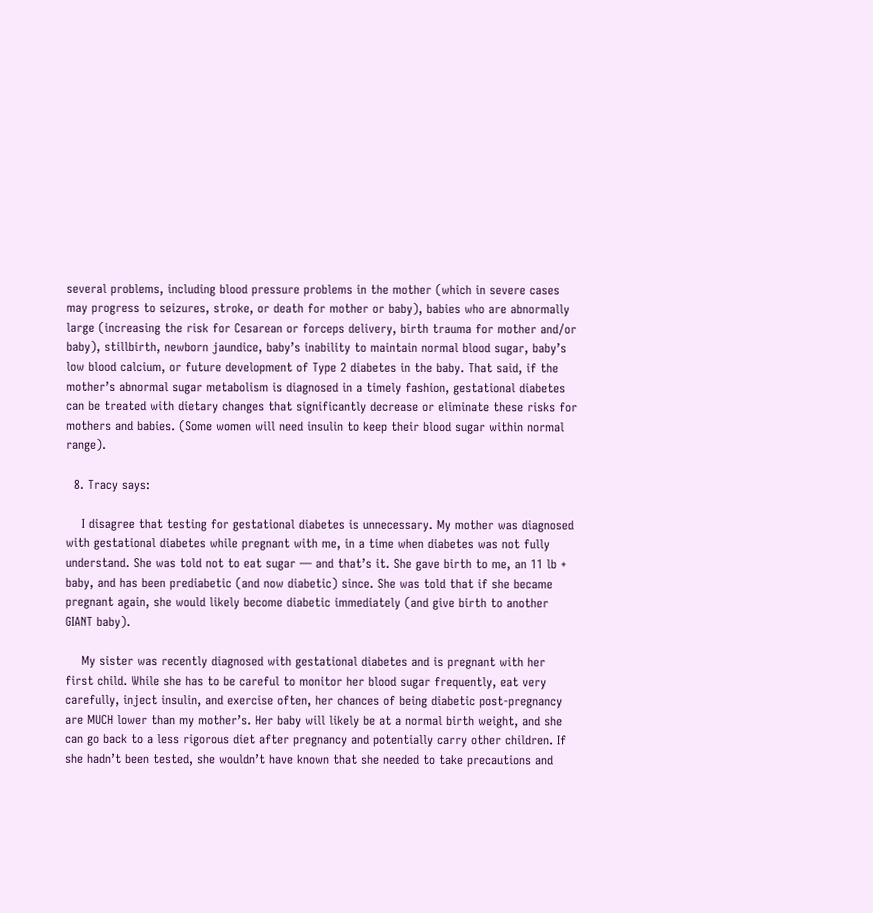several problems, including blood pressure problems in the mother (which in severe cases may progress to seizures, stroke, or death for mother or baby), babies who are abnormally large (increasing the risk for Cesarean or forceps delivery, birth trauma for mother and/or baby), stillbirth, newborn jaundice, baby’s inability to maintain normal blood sugar, baby’s low blood calcium, or future development of Type 2 diabetes in the baby. That said, if the mother’s abnormal sugar metabolism is diagnosed in a timely fashion, gestational diabetes can be treated with dietary changes that significantly decrease or eliminate these risks for mothers and babies. (Some women will need insulin to keep their blood sugar within normal range).

  8. Tracy says:

    I disagree that testing for gestational diabetes is unnecessary. My mother was diagnosed with gestational diabetes while pregnant with me, in a time when diabetes was not fully understand. She was told not to eat sugar — and that’s it. She gave birth to me, an 11 lb + baby, and has been prediabetic (and now diabetic) since. She was told that if she became pregnant again, she would likely become diabetic immediately (and give birth to another GIANT baby).

    My sister was recently diagnosed with gestational diabetes and is pregnant with her first child. While she has to be careful to monitor her blood sugar frequently, eat very carefully, inject insulin, and exercise often, her chances of being diabetic post-pregnancy are MUCH lower than my mother’s. Her baby will likely be at a normal birth weight, and she can go back to a less rigorous diet after pregnancy and potentially carry other children. If she hadn’t been tested, she wouldn’t have known that she needed to take precautions and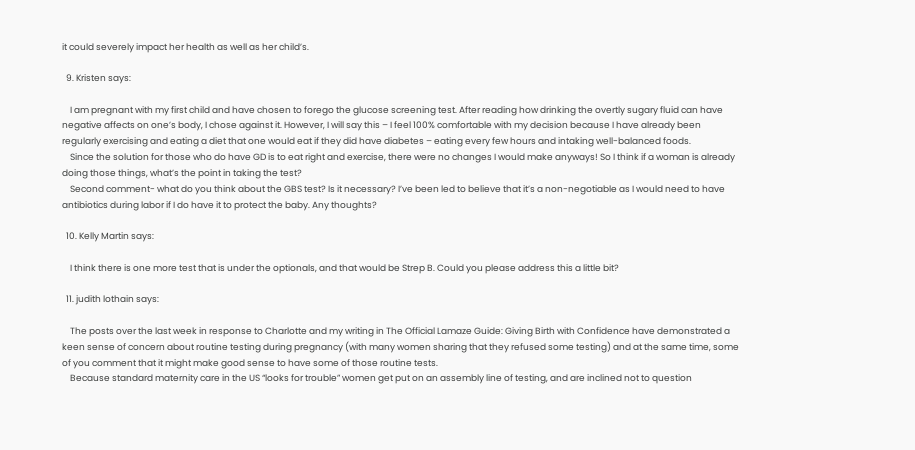it could severely impact her health as well as her child’s.

  9. Kristen says:

    I am pregnant with my first child and have chosen to forego the glucose screening test. After reading how drinking the overtly sugary fluid can have negative affects on one’s body, I chose against it. However, I will say this – I feel 100% comfortable with my decision because I have already been regularly exercising and eating a diet that one would eat if they did have diabetes – eating every few hours and intaking well-balanced foods.
    Since the solution for those who do have GD is to eat right and exercise, there were no changes I would make anyways! So I think if a woman is already doing those things, what’s the point in taking the test?
    Second comment- what do you think about the GBS test? Is it necessary? I’ve been led to believe that it’s a non-negotiable as I would need to have antibiotics during labor if I do have it to protect the baby. Any thoughts?

  10. Kelly Martin says:

    I think there is one more test that is under the optionals, and that would be Strep B. Could you please address this a little bit?

  11. judith lothain says:

    The posts over the last week in response to Charlotte and my writing in The Official Lamaze Guide: Giving Birth with Confidence have demonstrated a keen sense of concern about routine testing during pregnancy (with many women sharing that they refused some testing) and at the same time, some of you comment that it might make good sense to have some of those routine tests.
    Because standard maternity care in the US “looks for trouble” women get put on an assembly line of testing, and are inclined not to question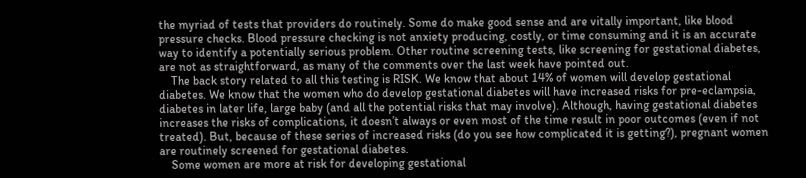the myriad of tests that providers do routinely. Some do make good sense and are vitally important, like blood pressure checks. Blood pressure checking is not anxiety producing, costly, or time consuming and it is an accurate way to identify a potentially serious problem. Other routine screening tests, like screening for gestational diabetes, are not as straightforward, as many of the comments over the last week have pointed out.
    The back story related to all this testing is RISK. We know that about 14% of women will develop gestational diabetes. We know that the women who do develop gestational diabetes will have increased risks for pre-eclampsia, diabetes in later life, large baby (and all the potential risks that may involve). Although, having gestational diabetes increases the risks of complications, it doesn’t always or even most of the time result in poor outcomes (even if not treated). But, because of these series of increased risks (do you see how complicated it is getting?), pregnant women are routinely screened for gestational diabetes.
    Some women are more at risk for developing gestational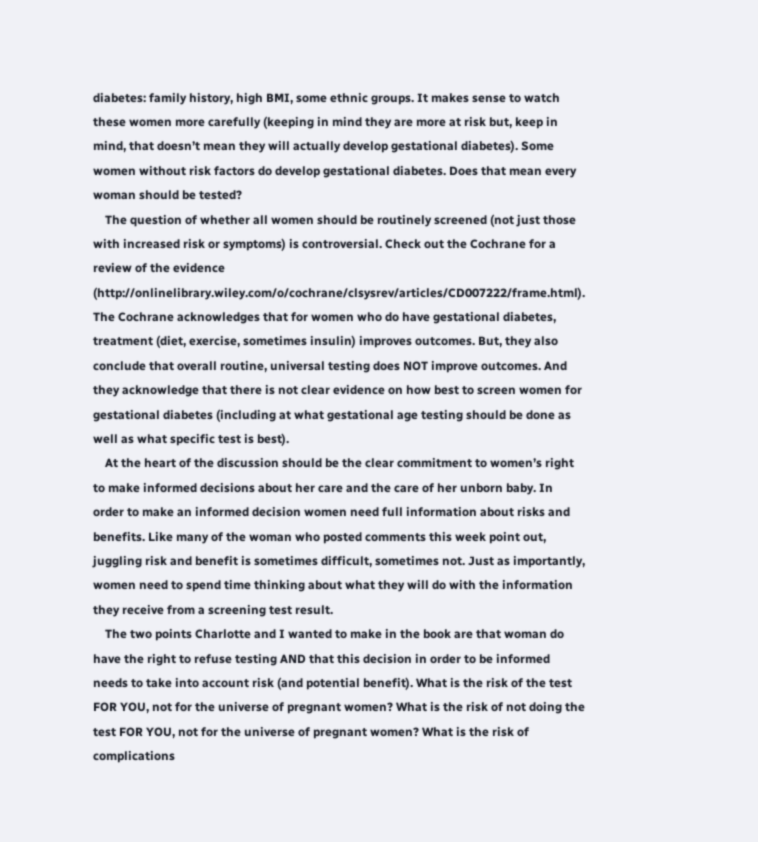diabetes: family history, high BMI, some ethnic groups. It makes sense to watch these women more carefully (keeping in mind they are more at risk but, keep in mind, that doesn’t mean they will actually develop gestational diabetes). Some women without risk factors do develop gestational diabetes. Does that mean every woman should be tested?
    The question of whether all women should be routinely screened (not just those with increased risk or symptoms) is controversial. Check out the Cochrane for a review of the evidence (http://onlinelibrary.wiley.com/o/cochrane/clsysrev/articles/CD007222/frame.html). The Cochrane acknowledges that for women who do have gestational diabetes, treatment (diet, exercise, sometimes insulin) improves outcomes. But, they also conclude that overall routine, universal testing does NOT improve outcomes. And they acknowledge that there is not clear evidence on how best to screen women for gestational diabetes (including at what gestational age testing should be done as well as what specific test is best).
    At the heart of the discussion should be the clear commitment to women’s right to make informed decisions about her care and the care of her unborn baby. In order to make an informed decision women need full information about risks and benefits. Like many of the woman who posted comments this week point out, juggling risk and benefit is sometimes difficult, sometimes not. Just as importantly, women need to spend time thinking about what they will do with the information they receive from a screening test result.
    The two points Charlotte and I wanted to make in the book are that woman do have the right to refuse testing AND that this decision in order to be informed needs to take into account risk (and potential benefit). What is the risk of the test FOR YOU, not for the universe of pregnant women? What is the risk of not doing the test FOR YOU, not for the universe of pregnant women? What is the risk of complications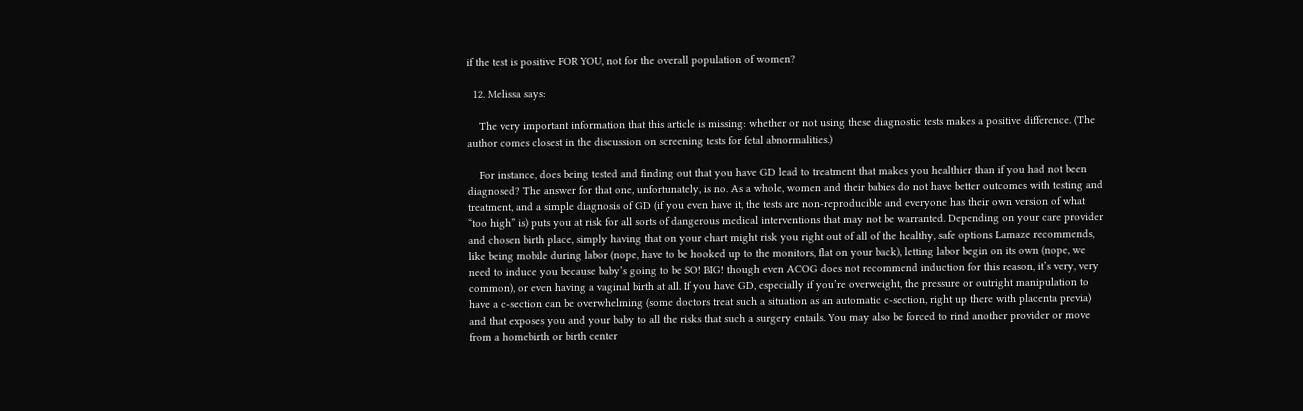if the test is positive FOR YOU, not for the overall population of women?

  12. Melissa says:

    The very important information that this article is missing: whether or not using these diagnostic tests makes a positive difference. (The author comes closest in the discussion on screening tests for fetal abnormalities.)

    For instance, does being tested and finding out that you have GD lead to treatment that makes you healthier than if you had not been diagnosed? The answer for that one, unfortunately, is no. As a whole, women and their babies do not have better outcomes with testing and treatment, and a simple diagnosis of GD (if you even have it, the tests are non-reproducible and everyone has their own version of what “too high” is) puts you at risk for all sorts of dangerous medical interventions that may not be warranted. Depending on your care provider and chosen birth place, simply having that on your chart might risk you right out of all of the healthy, safe options Lamaze recommends, like being mobile during labor (nope, have to be hooked up to the monitors, flat on your back), letting labor begin on its own (nope, we need to induce you because baby’s going to be SO! BIG! though even ACOG does not recommend induction for this reason, it’s very, very common), or even having a vaginal birth at all. If you have GD, especially if you’re overweight, the pressure or outright manipulation to have a c-section can be overwhelming (some doctors treat such a situation as an automatic c-section, right up there with placenta previa) and that exposes you and your baby to all the risks that such a surgery entails. You may also be forced to rind another provider or move from a homebirth or birth center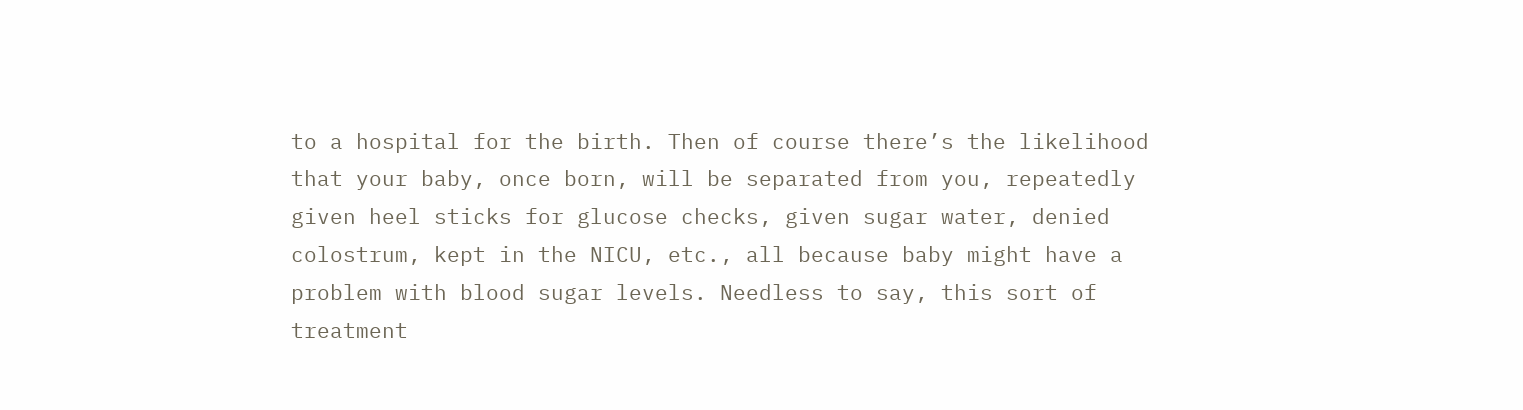to a hospital for the birth. Then of course there’s the likelihood that your baby, once born, will be separated from you, repeatedly given heel sticks for glucose checks, given sugar water, denied colostrum, kept in the NICU, etc., all because baby might have a problem with blood sugar levels. Needless to say, this sort of treatment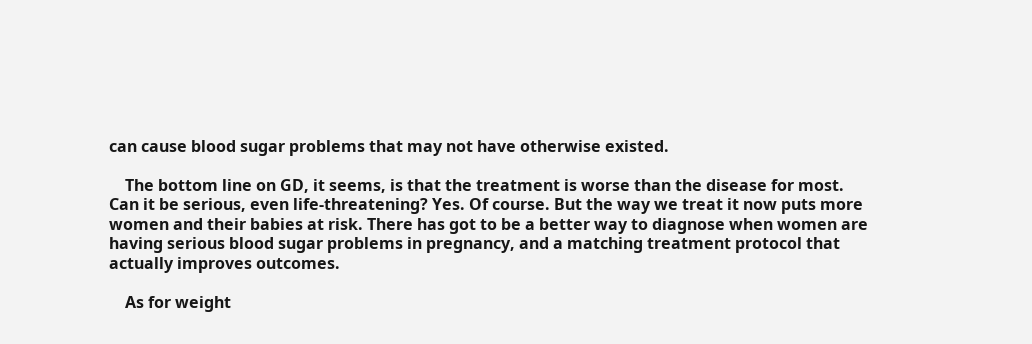can cause blood sugar problems that may not have otherwise existed.

    The bottom line on GD, it seems, is that the treatment is worse than the disease for most. Can it be serious, even life-threatening? Yes. Of course. But the way we treat it now puts more women and their babies at risk. There has got to be a better way to diagnose when women are having serious blood sugar problems in pregnancy, and a matching treatment protocol that actually improves outcomes.

    As for weight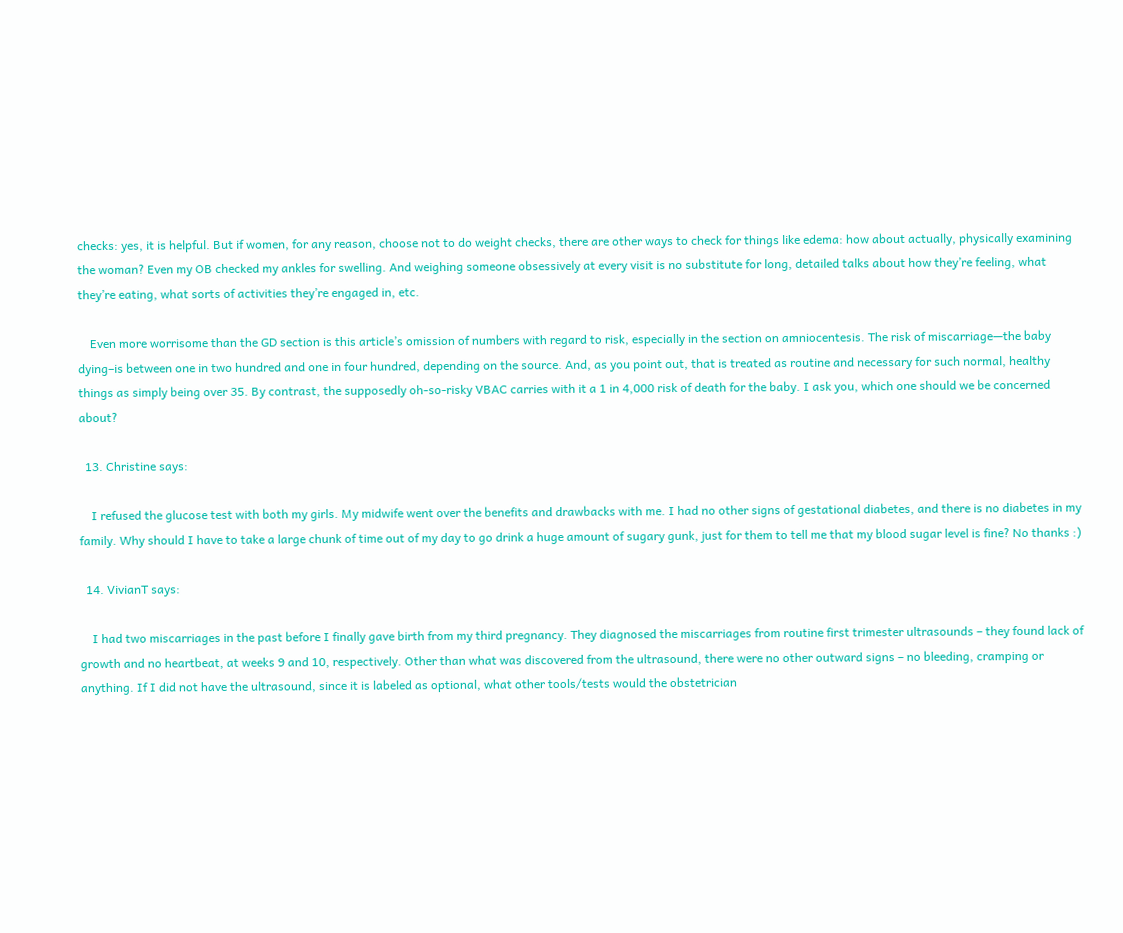checks: yes, it is helpful. But if women, for any reason, choose not to do weight checks, there are other ways to check for things like edema: how about actually, physically examining the woman? Even my OB checked my ankles for swelling. And weighing someone obsessively at every visit is no substitute for long, detailed talks about how they’re feeling, what they’re eating, what sorts of activities they’re engaged in, etc.

    Even more worrisome than the GD section is this article’s omission of numbers with regard to risk, especially in the section on amniocentesis. The risk of miscarriage—the baby dying–is between one in two hundred and one in four hundred, depending on the source. And, as you point out, that is treated as routine and necessary for such normal, healthy things as simply being over 35. By contrast, the supposedly oh-so-risky VBAC carries with it a 1 in 4,000 risk of death for the baby. I ask you, which one should we be concerned about?

  13. Christine says:

    I refused the glucose test with both my girls. My midwife went over the benefits and drawbacks with me. I had no other signs of gestational diabetes, and there is no diabetes in my family. Why should I have to take a large chunk of time out of my day to go drink a huge amount of sugary gunk, just for them to tell me that my blood sugar level is fine? No thanks :)

  14. VivianT says:

    I had two miscarriages in the past before I finally gave birth from my third pregnancy. They diagnosed the miscarriages from routine first trimester ultrasounds – they found lack of growth and no heartbeat, at weeks 9 and 10, respectively. Other than what was discovered from the ultrasound, there were no other outward signs – no bleeding, cramping or anything. If I did not have the ultrasound, since it is labeled as optional, what other tools/tests would the obstetrician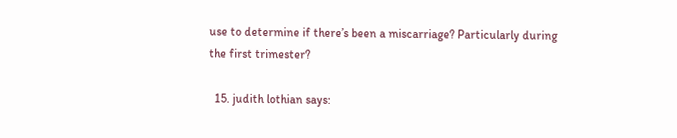use to determine if there’s been a miscarriage? Particularly during the first trimester?

  15. judith lothian says: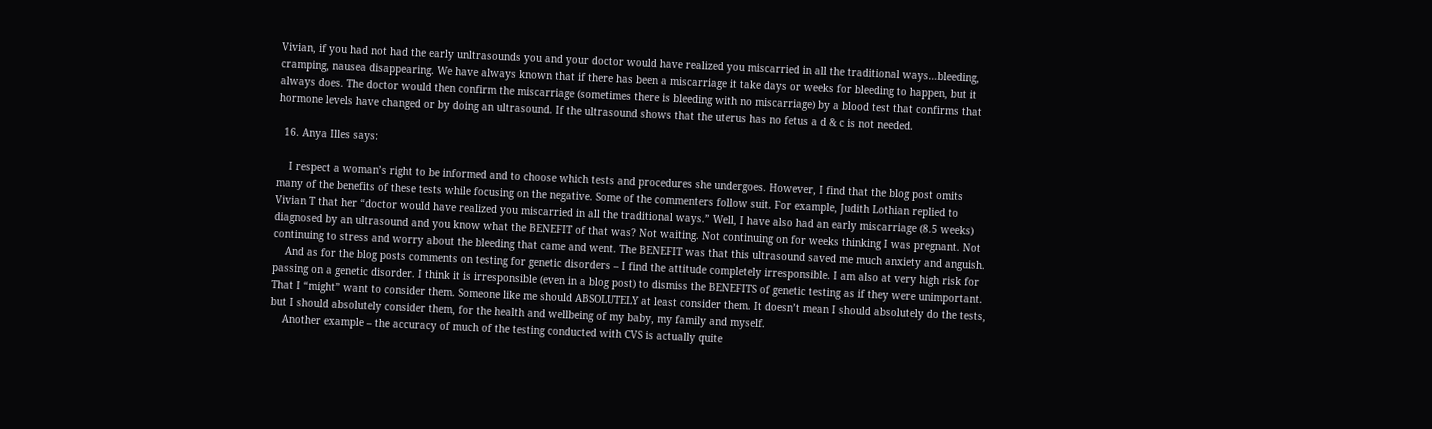Vivian, if you had not had the early unltrasounds you and your doctor would have realized you miscarried in all the traditional ways…bleeding, cramping, nausea disappearing. We have always known that if there has been a miscarriage it take days or weeks for bleeding to happen, but it always does. The doctor would then confirm the miscarriage (sometimes there is bleeding with no miscarriage) by a blood test that confirms that hormone levels have changed or by doing an ultrasound. If the ultrasound shows that the uterus has no fetus a d & c is not needed.

  16. Anya Illes says:

    I respect a woman’s right to be informed and to choose which tests and procedures she undergoes. However, I find that the blog post omits many of the benefits of these tests while focusing on the negative. Some of the commenters follow suit. For example, Judith Lothian replied to Vivian T that her “doctor would have realized you miscarried in all the traditional ways.” Well, I have also had an early miscarriage (8.5 weeks) diagnosed by an ultrasound and you know what the BENEFIT of that was? Not waiting. Not continuing on for weeks thinking I was pregnant. Not continuing to stress and worry about the bleeding that came and went. The BENEFIT was that this ultrasound saved me much anxiety and anguish.
    And as for the blog posts comments on testing for genetic disorders – I find the attitude completely irresponsible. I am also at very high risk for passing on a genetic disorder. I think it is irresponsible (even in a blog post) to dismiss the BENEFITS of genetic testing as if they were unimportant. That I “might” want to consider them. Someone like me should ABSOLUTELY at least consider them. It doesn’t mean I should absolutely do the tests, but I should absolutely consider them, for the health and wellbeing of my baby, my family and myself.
    Another example – the accuracy of much of the testing conducted with CVS is actually quite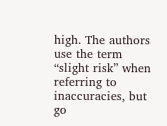high. The authors use the term “slight risk” when referring to inaccuracies, but go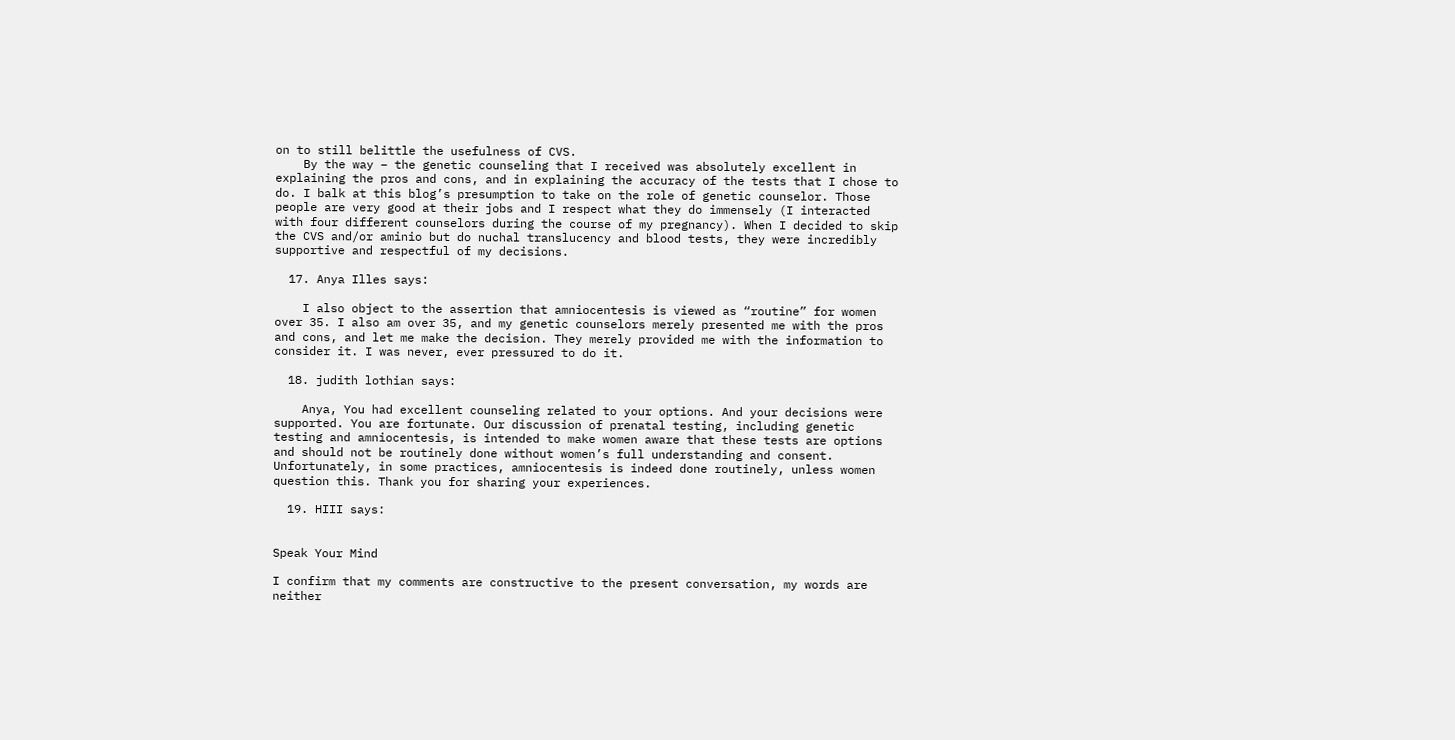on to still belittle the usefulness of CVS.
    By the way – the genetic counseling that I received was absolutely excellent in explaining the pros and cons, and in explaining the accuracy of the tests that I chose to do. I balk at this blog’s presumption to take on the role of genetic counselor. Those people are very good at their jobs and I respect what they do immensely (I interacted with four different counselors during the course of my pregnancy). When I decided to skip the CVS and/or aminio but do nuchal translucency and blood tests, they were incredibly supportive and respectful of my decisions.

  17. Anya Illes says:

    I also object to the assertion that amniocentesis is viewed as “routine” for women over 35. I also am over 35, and my genetic counselors merely presented me with the pros and cons, and let me make the decision. They merely provided me with the information to consider it. I was never, ever pressured to do it.

  18. judith lothian says:

    Anya, You had excellent counseling related to your options. And your decisions were supported. You are fortunate. Our discussion of prenatal testing, including genetic testing and amniocentesis, is intended to make women aware that these tests are options and should not be routinely done without women’s full understanding and consent. Unfortunately, in some practices, amniocentesis is indeed done routinely, unless women question this. Thank you for sharing your experiences.

  19. HIII says:


Speak Your Mind

I confirm that my comments are constructive to the present conversation, my words are neither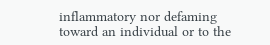inflammatory nor defaming toward an individual or to the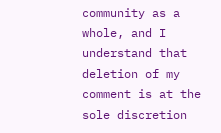community as a whole, and I understand that deletion of my comment is at the sole discretion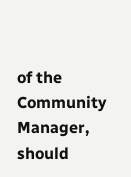of the Community Manager, should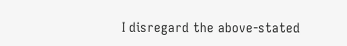I disregard the above-stated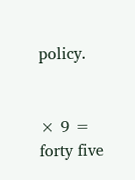policy.


× 9 = forty five